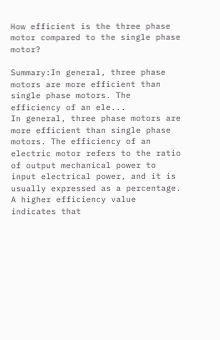How efficient is the three phase motor compared to the single phase motor?

Summary:In general, three phase motors are more efficient than single phase motors. The efficiency of an ele...
In general, three phase motors are more efficient than single phase motors. The efficiency of an electric motor refers to the ratio of output mechanical power to input electrical power, and it is usually expressed as a percentage. A higher efficiency value indicates that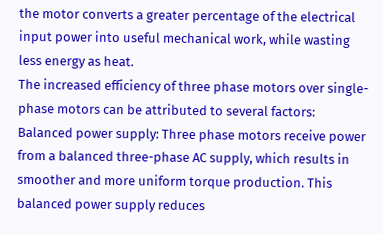the motor converts a greater percentage of the electrical input power into useful mechanical work, while wasting less energy as heat.
The increased efficiency of three phase motors over single-phase motors can be attributed to several factors:
Balanced power supply: Three phase motors receive power from a balanced three-phase AC supply, which results in smoother and more uniform torque production. This balanced power supply reduces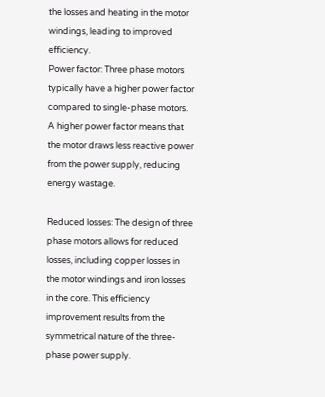the losses and heating in the motor windings, leading to improved efficiency.
Power factor: Three phase motors typically have a higher power factor compared to single-phase motors. A higher power factor means that the motor draws less reactive power from the power supply, reducing energy wastage.

Reduced losses: The design of three phase motors allows for reduced losses, including copper losses in the motor windings and iron losses in the core. This efficiency improvement results from the symmetrical nature of the three-phase power supply.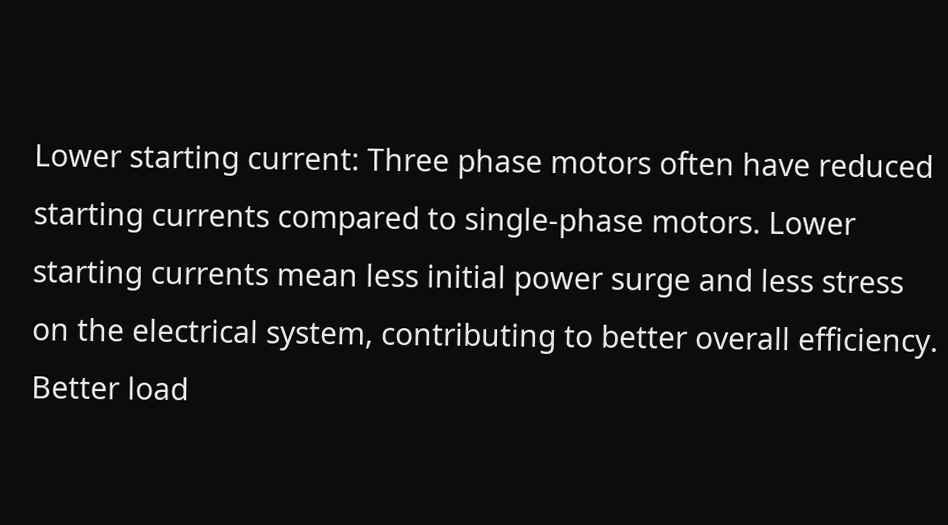Lower starting current: Three phase motors often have reduced starting currents compared to single-phase motors. Lower starting currents mean less initial power surge and less stress on the electrical system, contributing to better overall efficiency.
Better load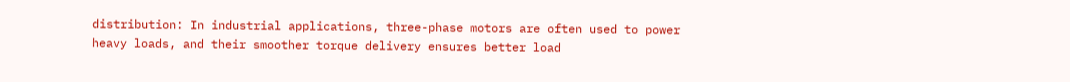distribution: In industrial applications, three-phase motors are often used to power heavy loads, and their smoother torque delivery ensures better load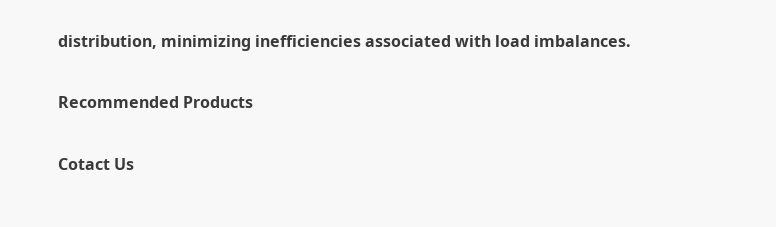distribution, minimizing inefficiencies associated with load imbalances.

Recommended Products

Cotact Us